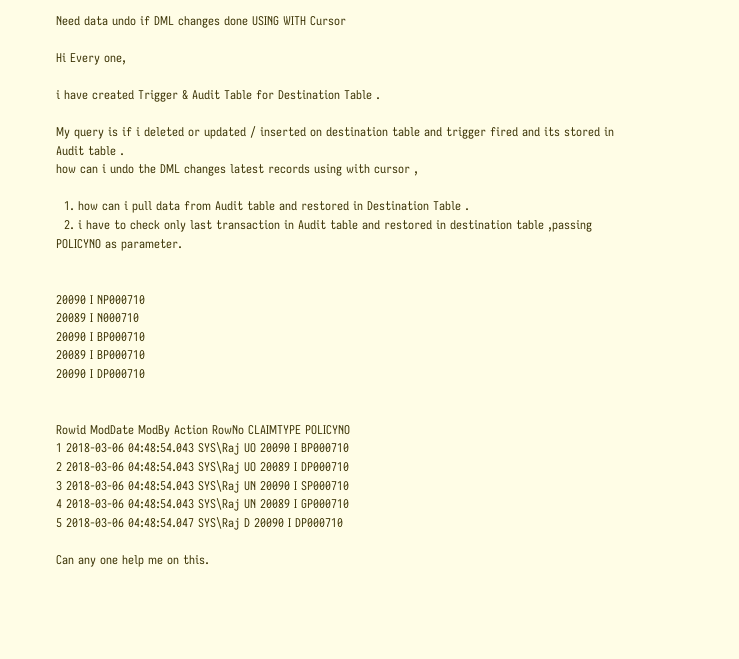Need data undo if DML changes done USING WITH Cursor

Hi Every one,

i have created Trigger & Audit Table for Destination Table .

My query is if i deleted or updated / inserted on destination table and trigger fired and its stored in Audit table .
how can i undo the DML changes latest records using with cursor ,

  1. how can i pull data from Audit table and restored in Destination Table .
  2. i have to check only last transaction in Audit table and restored in destination table ,passing POLICYNO as parameter.


20090 I NP000710
20089 I N000710
20090 I BP000710
20089 I BP000710
20090 I DP000710


Rowid ModDate ModBy Action RowNo CLAIMTYPE POLICYNO
1 2018-03-06 04:48:54.043 SYS\Raj UO 20090 I BP000710
2 2018-03-06 04:48:54.043 SYS\Raj UO 20089 I DP000710
3 2018-03-06 04:48:54.043 SYS\Raj UN 20090 I SP000710
4 2018-03-06 04:48:54.043 SYS\Raj UN 20089 I GP000710
5 2018-03-06 04:48:54.047 SYS\Raj D 20090 I DP000710

Can any one help me on this.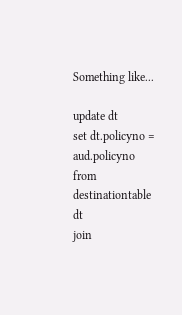Something like...

update dt
set dt.policyno = aud.policyno
from destinationtable dt
join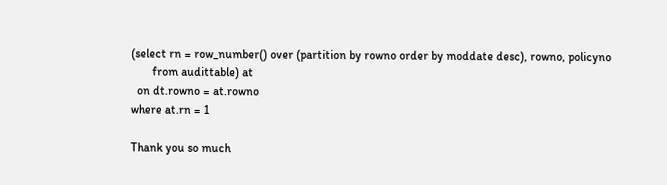(select rn = row_number() over (partition by rowno order by moddate desc), rowno, policyno
       from audittable) at
  on dt.rowno = at.rowno
where at.rn = 1

Thank you so much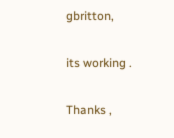gbritton,

its working .

Thanks ,